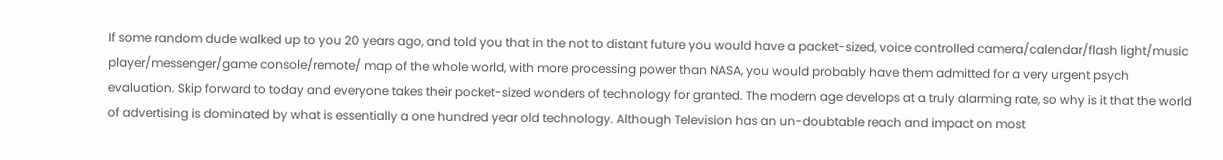If some random dude walked up to you 20 years ago, and told you that in the not to distant future you would have a packet-sized, voice controlled camera/calendar/flash light/music player/messenger/game console/remote/ map of the whole world, with more processing power than NASA, you would probably have them admitted for a very urgent psych evaluation. Skip forward to today and everyone takes their pocket-sized wonders of technology for granted. The modern age develops at a truly alarming rate, so why is it that the world of advertising is dominated by what is essentially a one hundred year old technology. Although Television has an un-doubtable reach and impact on most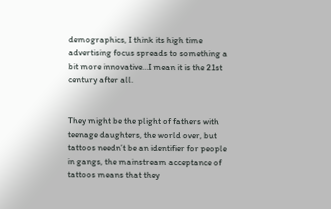demographics, I think its high time advertising focus spreads to something a bit more innovative…I mean it is the 21st century after all.


They might be the plight of fathers with teenage daughters, the world over, but tattoos needn’t be an identifier for people in gangs, the mainstream acceptance of tattoos means that they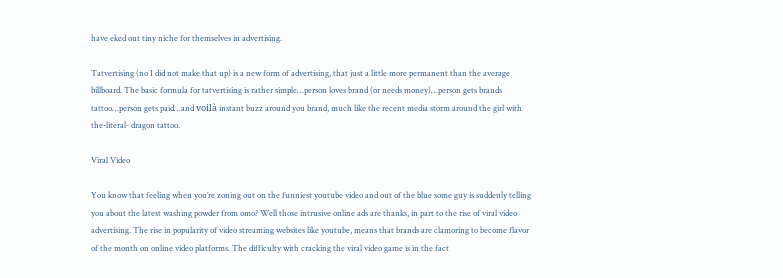have eked out tiny niche for themselves in advertising.

Tatvertising (no I did not make that up) is a new form of advertising, that just a little more permanent than the average billboard. The basic formula for tatvertising is rather simple…person loves brand (or needs money)…person gets brands tattoo…person gets paid…and voilà instant buzz around you brand, much like the recent media storm around the girl with the-literal- dragon tattoo.

Viral Video

You know that feeling when you’re zoning out on the funniest youtube video and out of the blue some guy is suddenly telling you about the latest washing powder from omo? Well those intrusive online ads are thanks, in part to the rise of viral video advertising. The rise in popularity of video streaming websites like youtube, means that brands are clamoring to become flavor of the month on online video platforms. The difficulty with cracking the viral video game is in the fact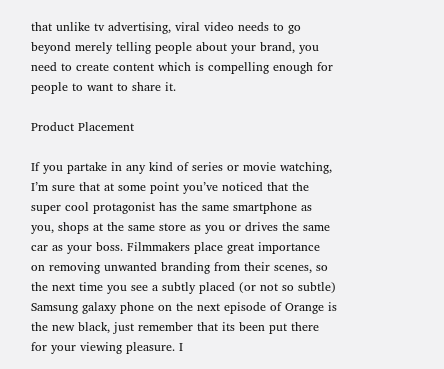that unlike tv advertising, viral video needs to go beyond merely telling people about your brand, you need to create content which is compelling enough for people to want to share it.

Product Placement

If you partake in any kind of series or movie watching, I’m sure that at some point you’ve noticed that the super cool protagonist has the same smartphone as you, shops at the same store as you or drives the same car as your boss. Filmmakers place great importance on removing unwanted branding from their scenes, so the next time you see a subtly placed (or not so subtle) Samsung galaxy phone on the next episode of Orange is the new black, just remember that its been put there for your viewing pleasure. I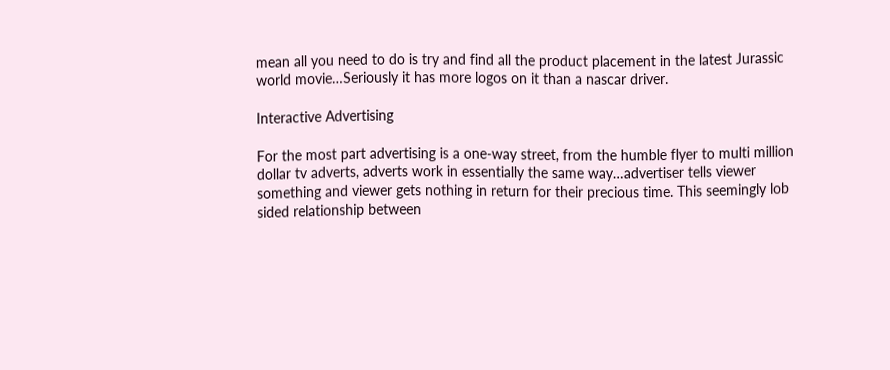mean all you need to do is try and find all the product placement in the latest Jurassic world movie…Seriously it has more logos on it than a nascar driver.

Interactive Advertising

For the most part advertising is a one-way street, from the humble flyer to multi million dollar tv adverts, adverts work in essentially the same way…advertiser tells viewer something and viewer gets nothing in return for their precious time. This seemingly lob sided relationship between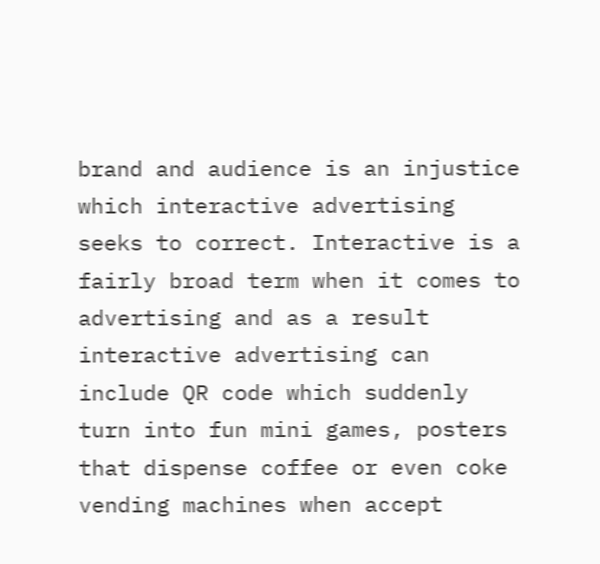brand and audience is an injustice which interactive advertising seeks to correct. Interactive is a fairly broad term when it comes to advertising and as a result interactive advertising can include QR code which suddenly turn into fun mini games, posters that dispense coffee or even coke vending machines when accept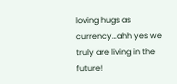loving hugs as currency…ahh yes we truly are living in the future!